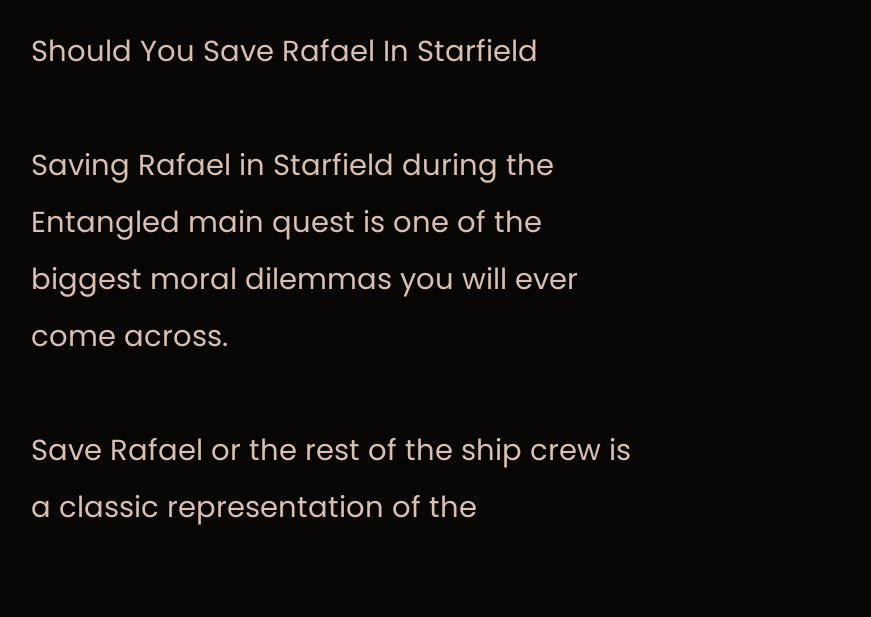Should You Save Rafael In Starfield

Saving Rafael in Starfield during the Entangled main quest is one of the biggest moral dilemmas you will ever come across.

Save Rafael or the rest of the ship crew is a classic representation of the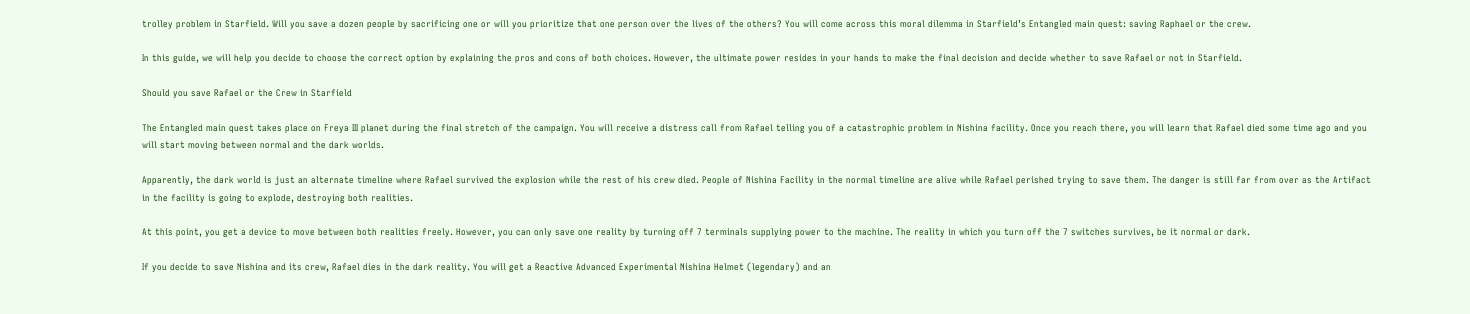trolley problem in Starfield. Will you save a dozen people by sacrificing one or will you prioritize that one person over the lives of the others? You will come across this moral dilemma in Starfield’s Entangled main quest: saving Raphael or the crew.

In this guide, we will help you decide to choose the correct option by explaining the pros and cons of both choices. However, the ultimate power resides in your hands to make the final decision and decide whether to save Rafael or not in Starfield.

Should you save Rafael or the Crew in Starfield

The Entangled main quest takes place on Freya III planet during the final stretch of the campaign. You will receive a distress call from Rafael telling you of a catastrophic problem in Nishina facility. Once you reach there, you will learn that Rafael died some time ago and you will start moving between normal and the dark worlds.

Apparently, the dark world is just an alternate timeline where Rafael survived the explosion while the rest of his crew died. People of Nishina Facility in the normal timeline are alive while Rafael perished trying to save them. The danger is still far from over as the Artifact in the facility is going to explode, destroying both realities.

At this point, you get a device to move between both realities freely. However, you can only save one reality by turning off 7 terminals supplying power to the machine. The reality in which you turn off the 7 switches survives, be it normal or dark.

If you decide to save Nishina and its crew, Rafael dies in the dark reality. You will get a Reactive Advanced Experimental Nishina Helmet (legendary) and an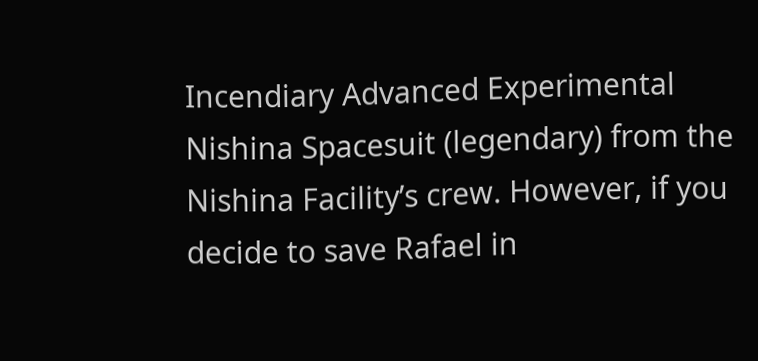Incendiary Advanced Experimental Nishina Spacesuit (legendary) from the Nishina Facility’s crew. However, if you decide to save Rafael in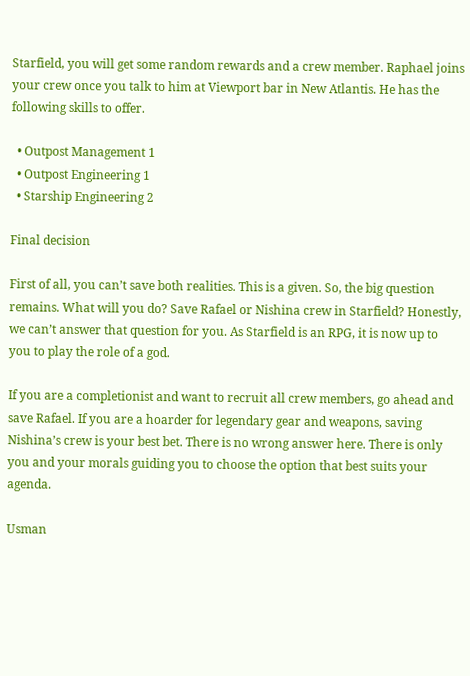Starfield, you will get some random rewards and a crew member. Raphael joins your crew once you talk to him at Viewport bar in New Atlantis. He has the following skills to offer.

  • Outpost Management 1
  • Outpost Engineering 1
  • Starship Engineering 2

Final decision

First of all, you can’t save both realities. This is a given. So, the big question remains. What will you do? Save Rafael or Nishina crew in Starfield? Honestly, we can’t answer that question for you. As Starfield is an RPG, it is now up to you to play the role of a god.

If you are a completionist and want to recruit all crew members, go ahead and save Rafael. If you are a hoarder for legendary gear and weapons, saving Nishina’s crew is your best bet. There is no wrong answer here. There is only you and your morals guiding you to choose the option that best suits your agenda.

Usman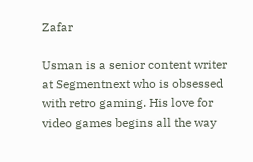Zafar

Usman is a senior content writer at Segmentnext who is obsessed with retro gaming. His love for video games begins all the way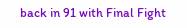back in 91 with Final Fight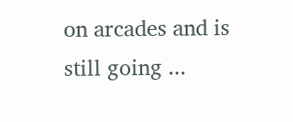on arcades and is still going ...